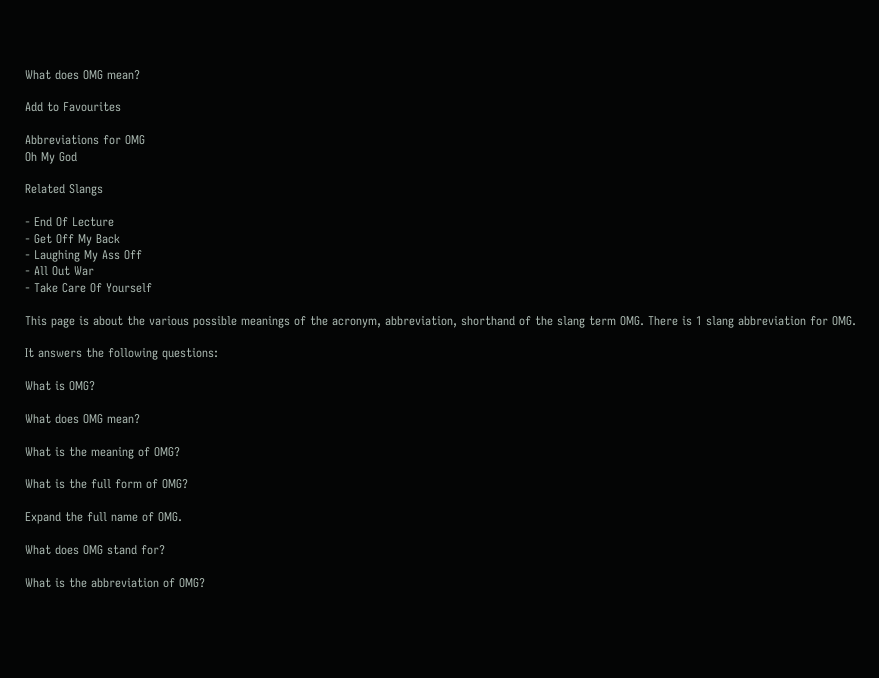What does OMG mean?

Add to Favourites

Abbreviations for OMG
Oh My God

Related Slangs

- End Of Lecture
- Get Off My Back
- Laughing My Ass Off
- All Out War
- Take Care Of Yourself

This page is about the various possible meanings of the acronym, abbreviation, shorthand of the slang term OMG. There is 1 slang abbreviation for OMG.

It answers the following questions:

What is OMG?

What does OMG mean?

What is the meaning of OMG?

What is the full form of OMG?

Expand the full name of OMG.

What does OMG stand for?

What is the abbreviation of OMG?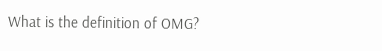What is the definition of OMG?